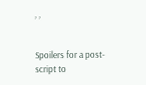, ,


Spoilers for a post-script to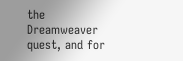the Dreamweaver quest, and for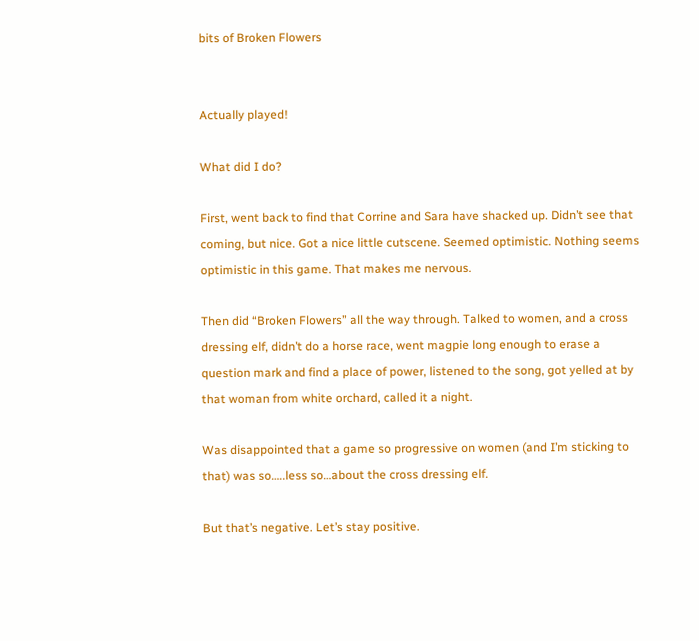bits of Broken Flowers


Actually played!

What did I do?

First, went back to find that Corrine and Sara have shacked up. Didn’t see that coming, but nice. Got a nice little cutscene. Seemed optimistic. Nothing seems optimistic in this game. That makes me nervous.

Then did “Broken Flowers” all the way through. Talked to women, and a cross dressing elf, didn’t do a horse race, went magpie long enough to erase a question mark and find a place of power, listened to the song, got yelled at by that woman from white orchard, called it a night.

Was disappointed that a game so progressive on women (and I’m sticking to that) was so…..less so…about the cross dressing elf.

But that’s negative. Let’s stay positive.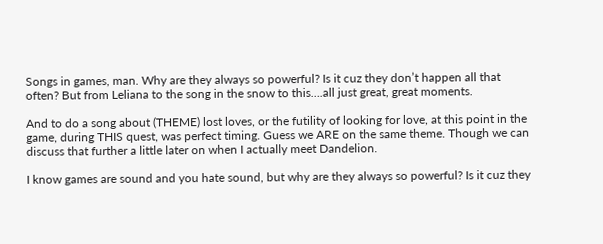Songs in games, man. Why are they always so powerful? Is it cuz they don’t happen all that often? But from Leliana to the song in the snow to this….all just great, great moments.

And to do a song about (THEME) lost loves, or the futility of looking for love, at this point in the game, during THIS quest, was perfect timing. Guess we ARE on the same theme. Though we can discuss that further a little later on when I actually meet Dandelion.

I know games are sound and you hate sound, but why are they always so powerful? Is it cuz they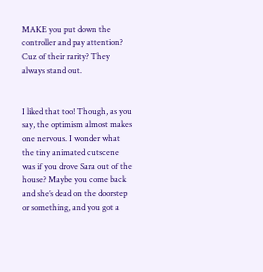MAKE you put down the controller and pay attention? Cuz of their rarity? They always stand out.


I liked that too! Though, as you say, the optimism almost makes one nervous. I wonder what the tiny animated cutscene was if you drove Sara out of the house? Maybe you come back and she’s dead on the doorstep or something, and you got a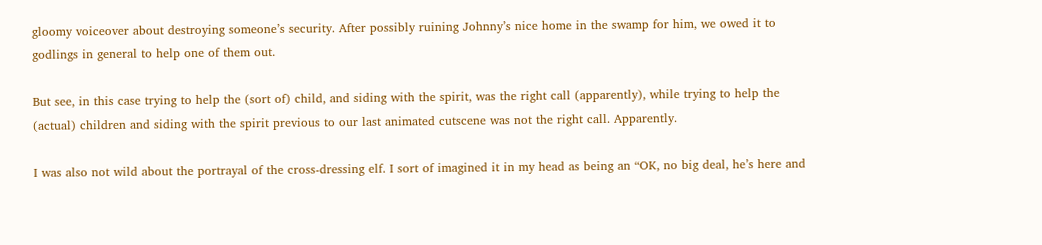gloomy voiceover about destroying someone’s security. After possibly ruining Johnny’s nice home in the swamp for him, we owed it to godlings in general to help one of them out.

But see, in this case trying to help the (sort of) child, and siding with the spirit, was the right call (apparently), while trying to help the (actual) children and siding with the spirit previous to our last animated cutscene was not the right call. Apparently.

I was also not wild about the portrayal of the cross-dressing elf. I sort of imagined it in my head as being an “OK, no big deal, he’s here and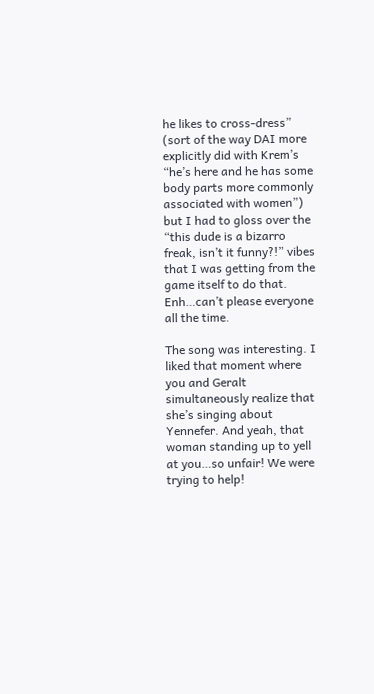he likes to cross-dress” (sort of the way DAI more explicitly did with Krem’s “he’s here and he has some body parts more commonly associated with women”) but I had to gloss over the “this dude is a bizarro freak, isn’t it funny?!” vibes that I was getting from the game itself to do that. Enh…can’t please everyone all the time.

The song was interesting. I liked that moment where you and Geralt simultaneously realize that she’s singing about Yennefer. And yeah, that woman standing up to yell at you…so unfair! We were trying to help!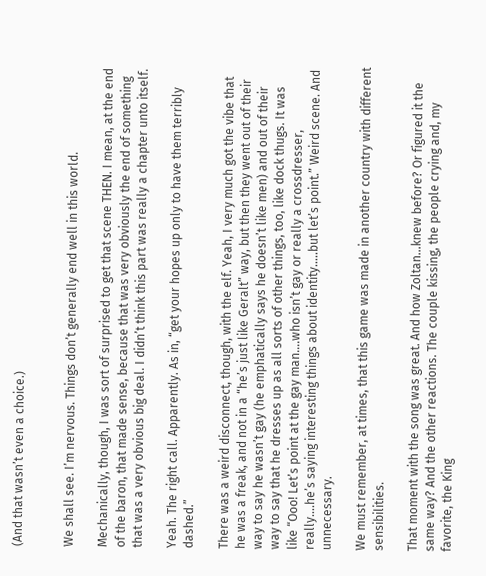(And that wasn’t even a choice.)


We shall see. I’m nervous. Things don’t generally end well in this world.

Mechanically, though, I was sort of surprised to get that scene THEN. I mean, at the end of the baron, that made sense, because that was very obviously the end of something that was a very obvious big deal. I didn’t think this part was really a chapter unto itself.

Yeah. The right call. Apparently. As in, “get your hopes up only to have them terribly dashed.”

There was a weird disconnect, though, with the elf. Yeah, I very much got the vibe that he was a freak, and not in a “he’s just like Geralt” way, but then they went out of their way to say he wasn’t gay (he emphatically says he doesn’t like men) and out of their way to say that he dresses up as all sorts of other things, too, like dock thugs. It was like “Ooo! Let’s point at the gay man….who isn’t gay or really a crossdresser, really….he’s saying interesting things about identity…..but let’s point.” Weird scene. And unnecessary.

We must remember, at times, that this game was made in another country with different sensibilities.

That moment with the song was great. And how Zoltan…knew before? Or figured it the same way? And the other reactions. The couple kissing, the people crying and, my favorite, the King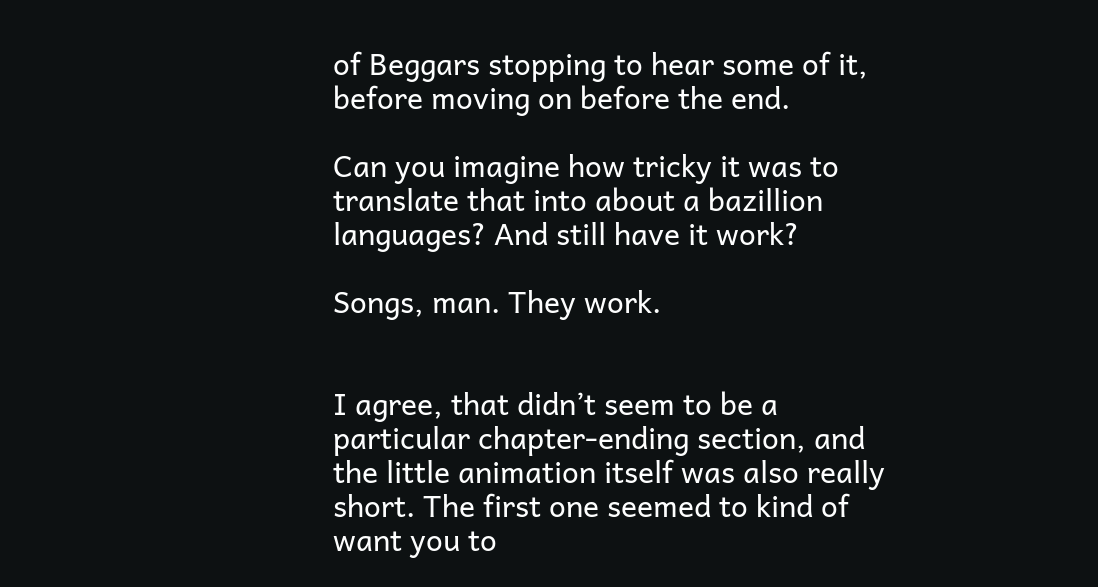of Beggars stopping to hear some of it, before moving on before the end.

Can you imagine how tricky it was to translate that into about a bazillion languages? And still have it work?

Songs, man. They work.


I agree, that didn’t seem to be a particular chapter-ending section, and the little animation itself was also really short. The first one seemed to kind of want you to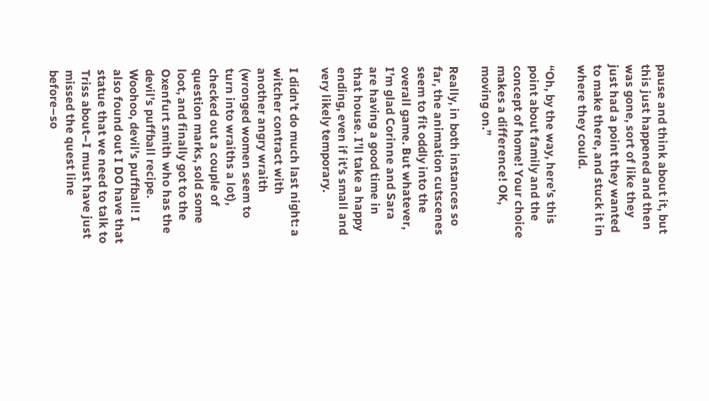pause and think about it, but this just happened and then was gone, sort of like they just had a point they wanted to make there, and stuck it in where they could.

“Oh, by the way, here’s this point about family and the concept of home! Your choice makes a difference! OK, moving on.”

Really, in both instances so far, the animation cutscenes seem to fit oddly into the overall game. But whatever, I’m glad Corinne and Sara are having a good time in that house. I’ll take a happy ending, even if it’s small and very likely temporary.

I didn’t do much last night: a witcher contract with another angry wraith (wronged women seem to turn into wraiths a lot), checked out a couple of question marks, sold some loot, and finally got to the Oxenfurt smith who has the devil’s puffball recipe. Woohoo, devil’s puffball! I also found out I DO have that statue that we need to talk to Triss about–I must have just missed the quest line before–so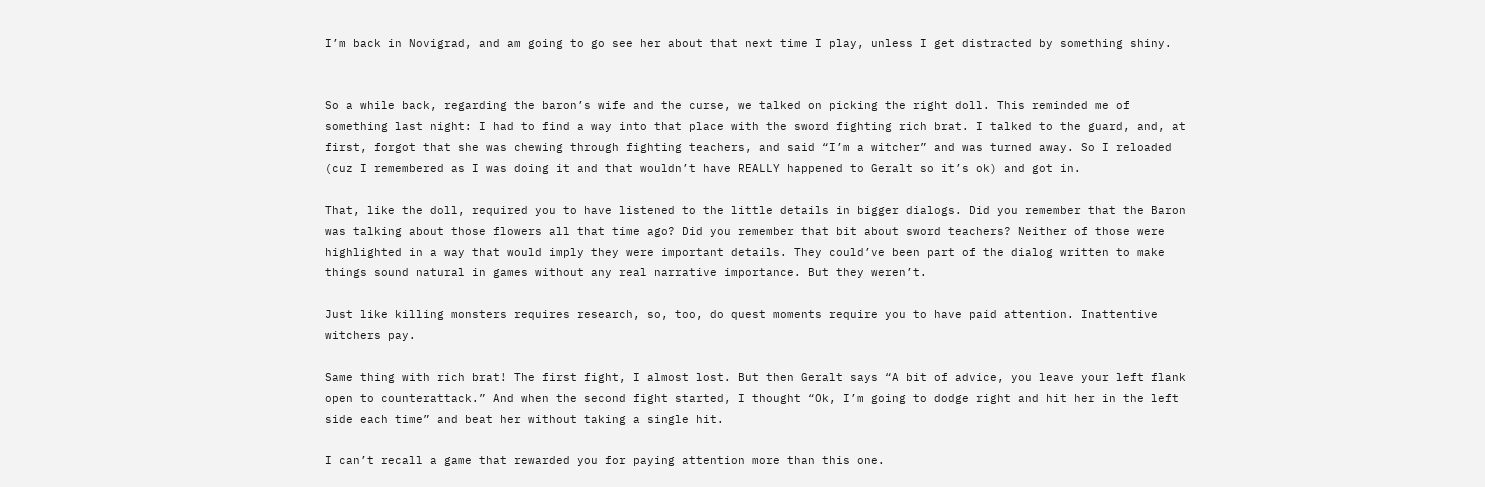I’m back in Novigrad, and am going to go see her about that next time I play, unless I get distracted by something shiny.


So a while back, regarding the baron’s wife and the curse, we talked on picking the right doll. This reminded me of something last night: I had to find a way into that place with the sword fighting rich brat. I talked to the guard, and, at first, forgot that she was chewing through fighting teachers, and said “I’m a witcher” and was turned away. So I reloaded (cuz I remembered as I was doing it and that wouldn’t have REALLY happened to Geralt so it’s ok) and got in.

That, like the doll, required you to have listened to the little details in bigger dialogs. Did you remember that the Baron was talking about those flowers all that time ago? Did you remember that bit about sword teachers? Neither of those were highlighted in a way that would imply they were important details. They could’ve been part of the dialog written to make things sound natural in games without any real narrative importance. But they weren’t.

Just like killing monsters requires research, so, too, do quest moments require you to have paid attention. Inattentive witchers pay.

Same thing with rich brat! The first fight, I almost lost. But then Geralt says “A bit of advice, you leave your left flank open to counterattack.” And when the second fight started, I thought “Ok, I’m going to dodge right and hit her in the left side each time” and beat her without taking a single hit.

I can’t recall a game that rewarded you for paying attention more than this one.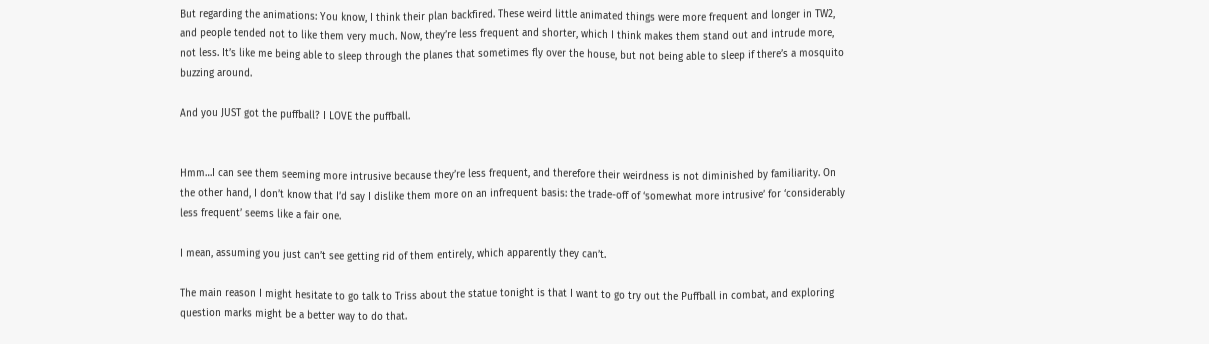But regarding the animations: You know, I think their plan backfired. These weird little animated things were more frequent and longer in TW2, and people tended not to like them very much. Now, they’re less frequent and shorter, which I think makes them stand out and intrude more, not less. It’s like me being able to sleep through the planes that sometimes fly over the house, but not being able to sleep if there’s a mosquito buzzing around.

And you JUST got the puffball? I LOVE the puffball.


Hmm…I can see them seeming more intrusive because they’re less frequent, and therefore their weirdness is not diminished by familiarity. On the other hand, I don’t know that I’d say I dislike them more on an infrequent basis: the trade-off of ‘somewhat more intrusive’ for ‘considerably less frequent’ seems like a fair one.

I mean, assuming you just can’t see getting rid of them entirely, which apparently they can’t.

The main reason I might hesitate to go talk to Triss about the statue tonight is that I want to go try out the Puffball in combat, and exploring question marks might be a better way to do that.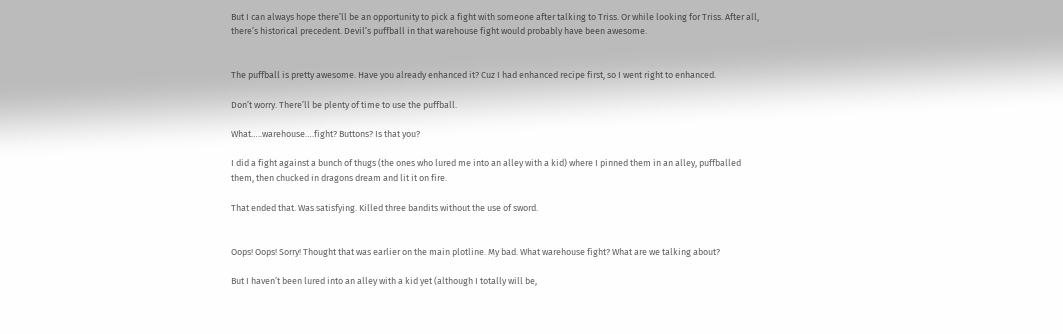But I can always hope there’ll be an opportunity to pick a fight with someone after talking to Triss. Or while looking for Triss. After all, there’s historical precedent. Devil’s puffball in that warehouse fight would probably have been awesome.


The puffball is pretty awesome. Have you already enhanced it? Cuz I had enhanced recipe first, so I went right to enhanced.

Don’t worry. There’ll be plenty of time to use the puffball.

What…..warehouse….fight? Buttons? Is that you?

I did a fight against a bunch of thugs (the ones who lured me into an alley with a kid) where I pinned them in an alley, puffballed them, then chucked in dragons dream and lit it on fire.

That ended that. Was satisfying. Killed three bandits without the use of sword.


Oops! Oops! Sorry! Thought that was earlier on the main plotline. My bad. What warehouse fight? What are we talking about?

But I haven’t been lured into an alley with a kid yet (although I totally will be,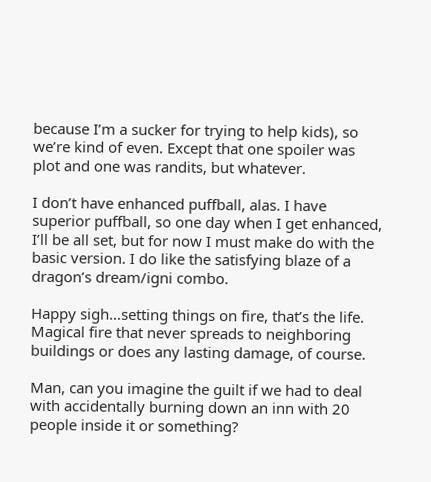because I’m a sucker for trying to help kids), so we’re kind of even. Except that one spoiler was plot and one was randits, but whatever.

I don’t have enhanced puffball, alas. I have superior puffball, so one day when I get enhanced, I’ll be all set, but for now I must make do with the basic version. I do like the satisfying blaze of a dragon’s dream/igni combo.

Happy sigh…setting things on fire, that’s the life. Magical fire that never spreads to neighboring buildings or does any lasting damage, of course.

Man, can you imagine the guilt if we had to deal with accidentally burning down an inn with 20 people inside it or something?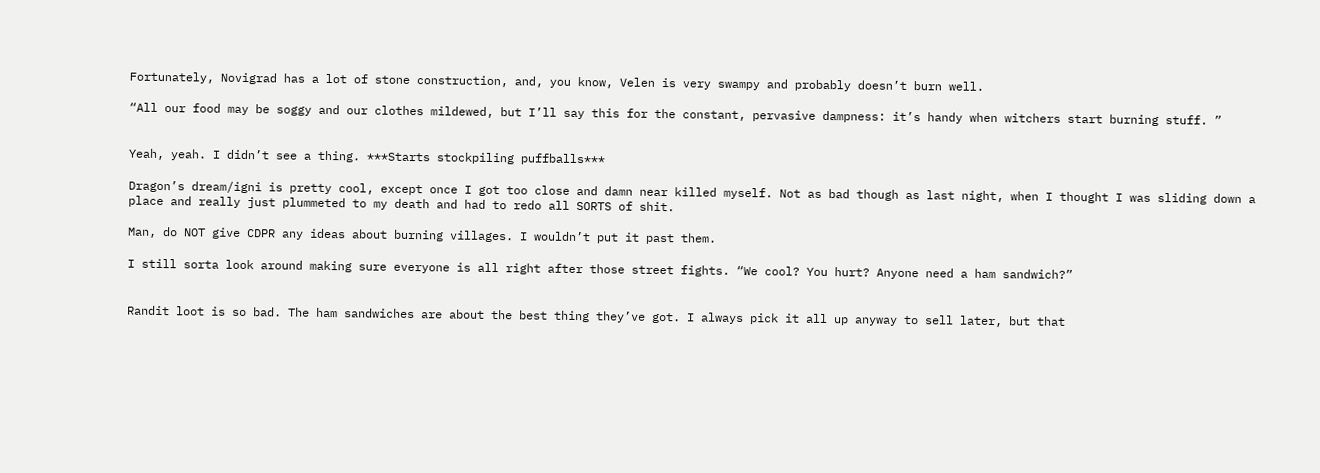Fortunately, Novigrad has a lot of stone construction, and, you know, Velen is very swampy and probably doesn’t burn well.

“All our food may be soggy and our clothes mildewed, but I’ll say this for the constant, pervasive dampness: it’s handy when witchers start burning stuff. ”


Yeah, yeah. I didn’t see a thing. ***Starts stockpiling puffballs***

Dragon’s dream/igni is pretty cool, except once I got too close and damn near killed myself. Not as bad though as last night, when I thought I was sliding down a place and really just plummeted to my death and had to redo all SORTS of shit.

Man, do NOT give CDPR any ideas about burning villages. I wouldn’t put it past them.

I still sorta look around making sure everyone is all right after those street fights. “We cool? You hurt? Anyone need a ham sandwich?”


Randit loot is so bad. The ham sandwiches are about the best thing they’ve got. I always pick it all up anyway to sell later, but that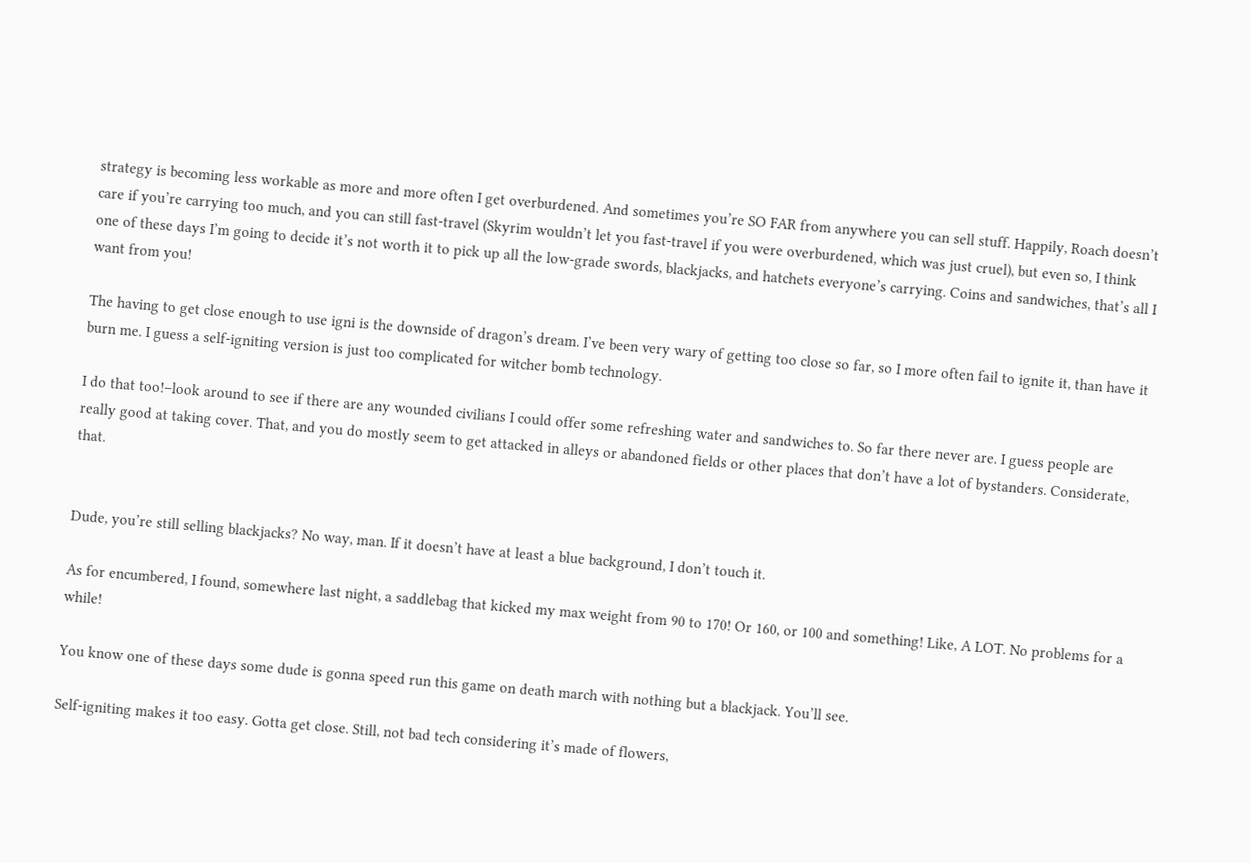strategy is becoming less workable as more and more often I get overburdened. And sometimes you’re SO FAR from anywhere you can sell stuff. Happily, Roach doesn’t care if you’re carrying too much, and you can still fast-travel (Skyrim wouldn’t let you fast-travel if you were overburdened, which was just cruel), but even so, I think one of these days I’m going to decide it’s not worth it to pick up all the low-grade swords, blackjacks, and hatchets everyone’s carrying. Coins and sandwiches, that’s all I want from you!

The having to get close enough to use igni is the downside of dragon’s dream. I’ve been very wary of getting too close so far, so I more often fail to ignite it, than have it burn me. I guess a self-igniting version is just too complicated for witcher bomb technology.

I do that too!–look around to see if there are any wounded civilians I could offer some refreshing water and sandwiches to. So far there never are. I guess people are really good at taking cover. That, and you do mostly seem to get attacked in alleys or abandoned fields or other places that don’t have a lot of bystanders. Considerate, that.


Dude, you’re still selling blackjacks? No way, man. If it doesn’t have at least a blue background, I don’t touch it.

As for encumbered, I found, somewhere last night, a saddlebag that kicked my max weight from 90 to 170! Or 160, or 100 and something! Like, A LOT. No problems for a while!

You know one of these days some dude is gonna speed run this game on death march with nothing but a blackjack. You’ll see.

Self-igniting makes it too easy. Gotta get close. Still, not bad tech considering it’s made of flowers,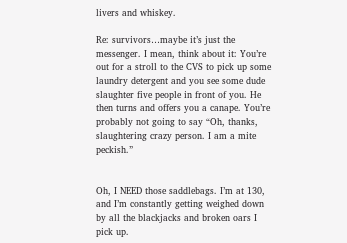livers and whiskey.

Re: survivors…maybe it’s just the messenger. I mean, think about it: You’re out for a stroll to the CVS to pick up some laundry detergent and you see some dude slaughter five people in front of you. He then turns and offers you a canape. You’re probably not going to say “Oh, thanks, slaughtering crazy person. I am a mite peckish.”


Oh, I NEED those saddlebags. I’m at 130, and I’m constantly getting weighed down by all the blackjacks and broken oars I pick up.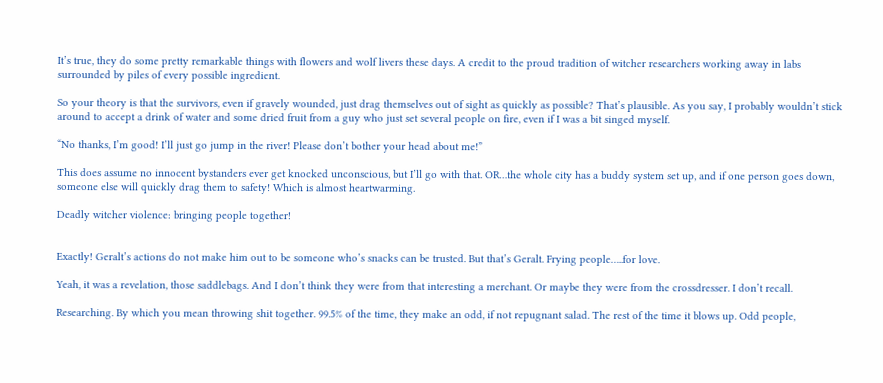It’s true, they do some pretty remarkable things with flowers and wolf livers these days. A credit to the proud tradition of witcher researchers working away in labs surrounded by piles of every possible ingredient.

So your theory is that the survivors, even if gravely wounded, just drag themselves out of sight as quickly as possible? That’s plausible. As you say, I probably wouldn’t stick around to accept a drink of water and some dried fruit from a guy who just set several people on fire, even if I was a bit singed myself.

“No thanks, I’m good! I’ll just go jump in the river! Please don’t bother your head about me!”

This does assume no innocent bystanders ever get knocked unconscious, but I’ll go with that. OR…the whole city has a buddy system set up, and if one person goes down, someone else will quickly drag them to safety! Which is almost heartwarming.

Deadly witcher violence: bringing people together!


Exactly! Geralt’s actions do not make him out to be someone who’s snacks can be trusted. But that’s Geralt. Frying people…..for love.

Yeah, it was a revelation, those saddlebags. And I don’t think they were from that interesting a merchant. Or maybe they were from the crossdresser. I don’t recall.

Researching. By which you mean throwing shit together. 99.5% of the time, they make an odd, if not repugnant salad. The rest of the time it blows up. Odd people,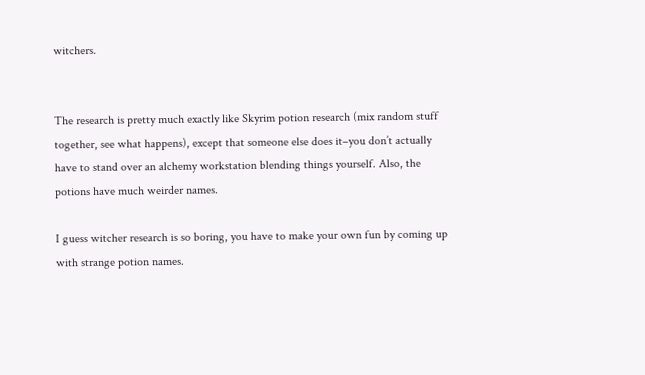witchers.


The research is pretty much exactly like Skyrim potion research (mix random stuff together, see what happens), except that someone else does it–you don’t actually have to stand over an alchemy workstation blending things yourself. Also, the potions have much weirder names.

I guess witcher research is so boring, you have to make your own fun by coming up with strange potion names.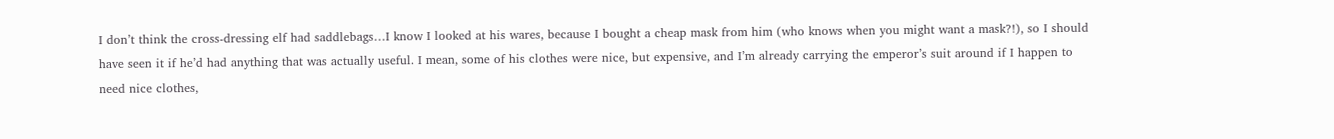I don’t think the cross-dressing elf had saddlebags…I know I looked at his wares, because I bought a cheap mask from him (who knows when you might want a mask?!), so I should have seen it if he’d had anything that was actually useful. I mean, some of his clothes were nice, but expensive, and I’m already carrying the emperor’s suit around if I happen to need nice clothes,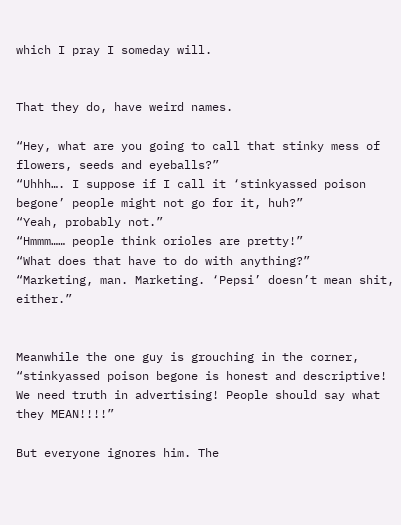which I pray I someday will.


That they do, have weird names.

“Hey, what are you going to call that stinky mess of flowers, seeds and eyeballs?”
“Uhhh…. I suppose if I call it ‘stinkyassed poison begone’ people might not go for it, huh?”
“Yeah, probably not.”
“Hmmm…… people think orioles are pretty!”
“What does that have to do with anything?”
“Marketing, man. Marketing. ‘Pepsi’ doesn’t mean shit, either.”


Meanwhile the one guy is grouching in the corner, “stinkyassed poison begone is honest and descriptive! We need truth in advertising! People should say what they MEAN!!!!”

But everyone ignores him. The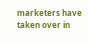marketers have taken over in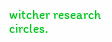witcher research circles.